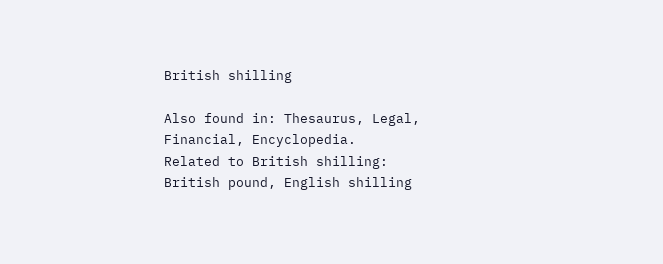British shilling

Also found in: Thesaurus, Legal, Financial, Encyclopedia.
Related to British shilling: British pound, English shilling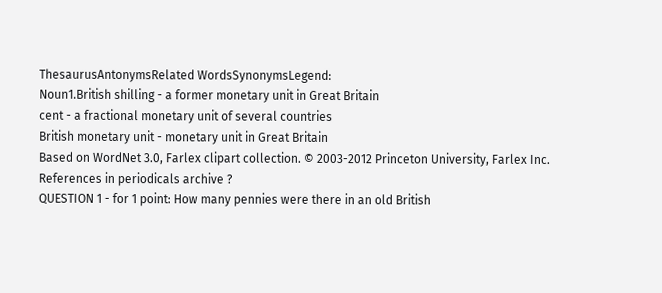ThesaurusAntonymsRelated WordsSynonymsLegend:
Noun1.British shilling - a former monetary unit in Great Britain
cent - a fractional monetary unit of several countries
British monetary unit - monetary unit in Great Britain
Based on WordNet 3.0, Farlex clipart collection. © 2003-2012 Princeton University, Farlex Inc.
References in periodicals archive ?
QUESTION 1 - for 1 point: How many pennies were there in an old British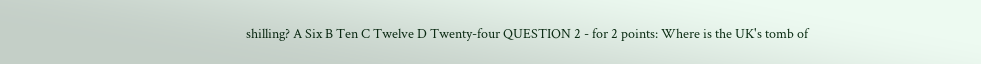shilling? A Six B Ten C Twelve D Twenty-four QUESTION 2 - for 2 points: Where is the UK's tomb of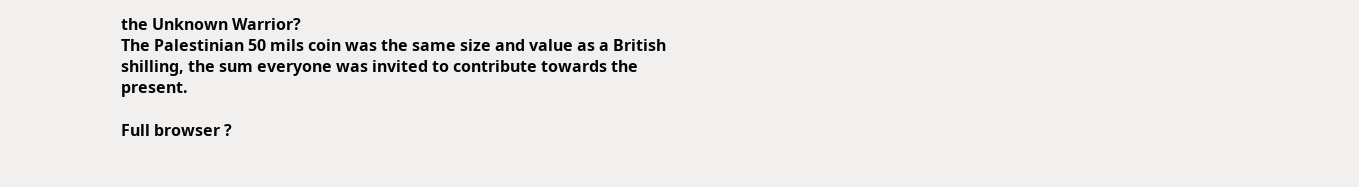the Unknown Warrior?
The Palestinian 50 mils coin was the same size and value as a British shilling, the sum everyone was invited to contribute towards the present.

Full browser ?